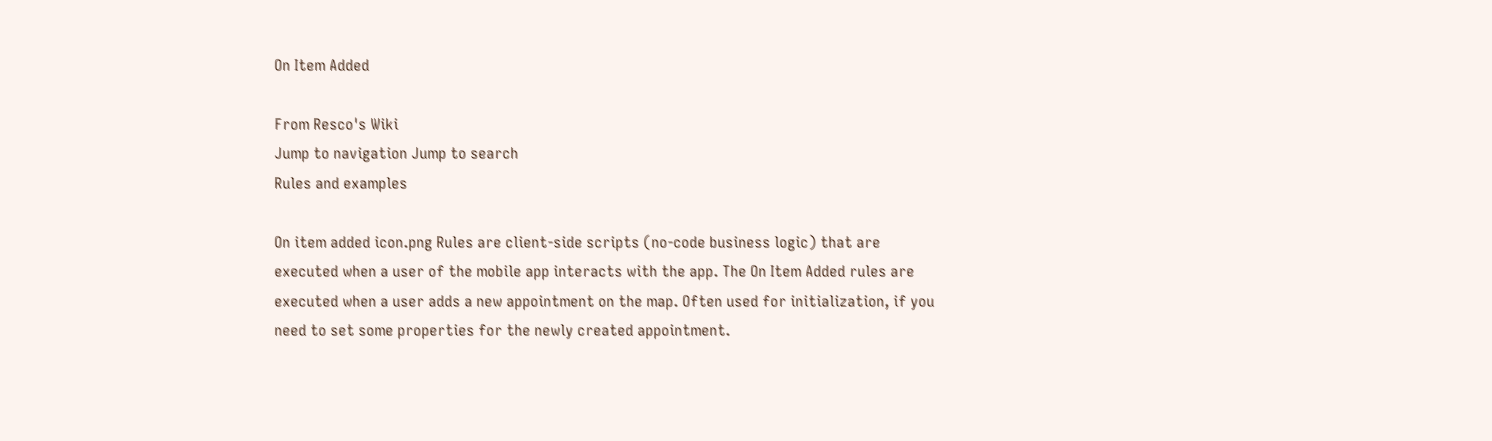On Item Added

From Resco's Wiki
Jump to navigation Jump to search
Rules and examples

On item added icon.png Rules are client-side scripts (no-code business logic) that are executed when a user of the mobile app interacts with the app. The On Item Added rules are executed when a user adds a new appointment on the map. Often used for initialization, if you need to set some properties for the newly created appointment.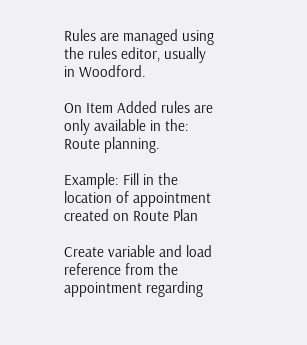Rules are managed using the rules editor, usually in Woodford.

On Item Added rules are only available in the: Route planning.

Example: Fill in the location of appointment created on Route Plan

Create variable and load reference from the appointment regarding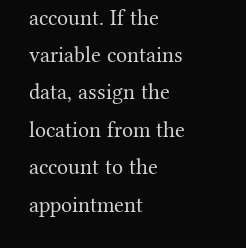account. If the variable contains data, assign the location from the account to the appointment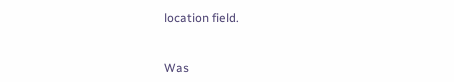location field.


Was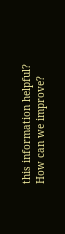this information helpful? How can we improve?